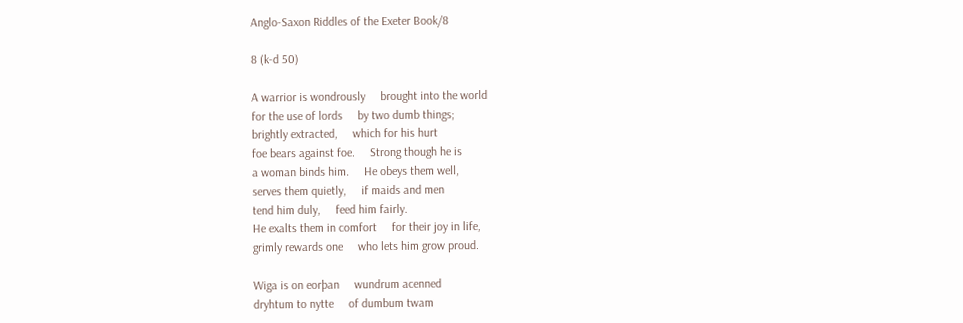Anglo-Saxon Riddles of the Exeter Book/8

8 (k-d 50)

A warrior is wondrously     brought into the world
for the use of lords     by two dumb things;
brightly extracted,     which for his hurt
foe bears against foe.     Strong though he is
a woman binds him.     He obeys them well,
serves them quietly,     if maids and men
tend him duly,     feed him fairly.
He exalts them in comfort     for their joy in life,
grimly rewards one     who lets him grow proud.

Wiga is on eorþan     wundrum acenned
dryhtum to nytte     of dumbum twam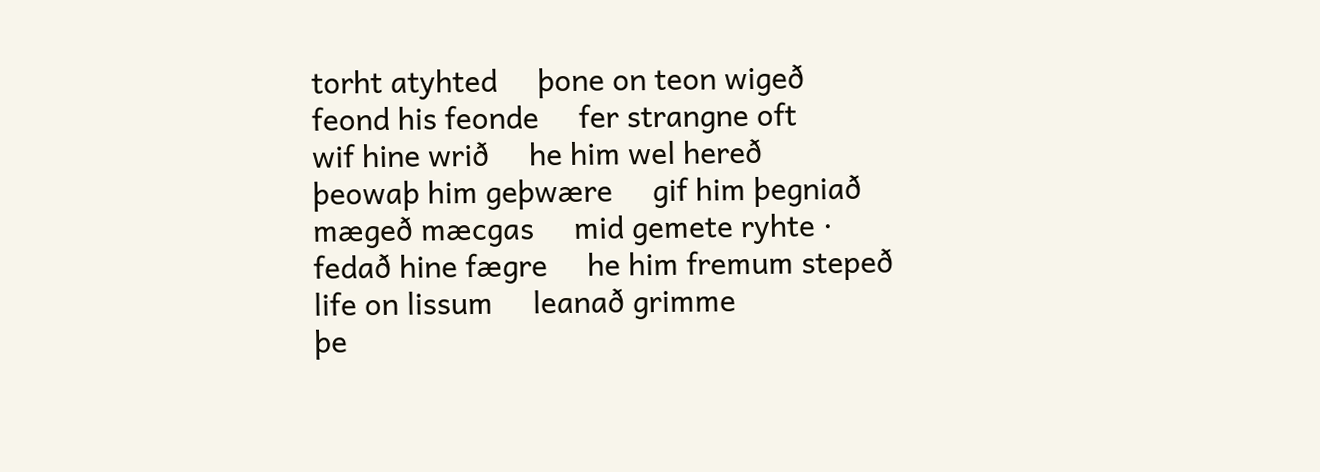torht atyhted     þone on teon wigeð
feond his feonde     fer strangne oft
wif hine wrið     he him wel hereð
þeowaþ him geþwære     gif him þegniað
mægeð mæcgas     mid gemete ryhte ·
fedað hine fægre     he him fremum stepeð
life on lissum     leanað grimme
þe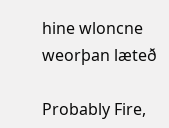hine wloncne     weorþan læteð

Probably Fire,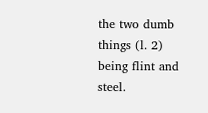the two dumb things (l. 2) being flint and steel.